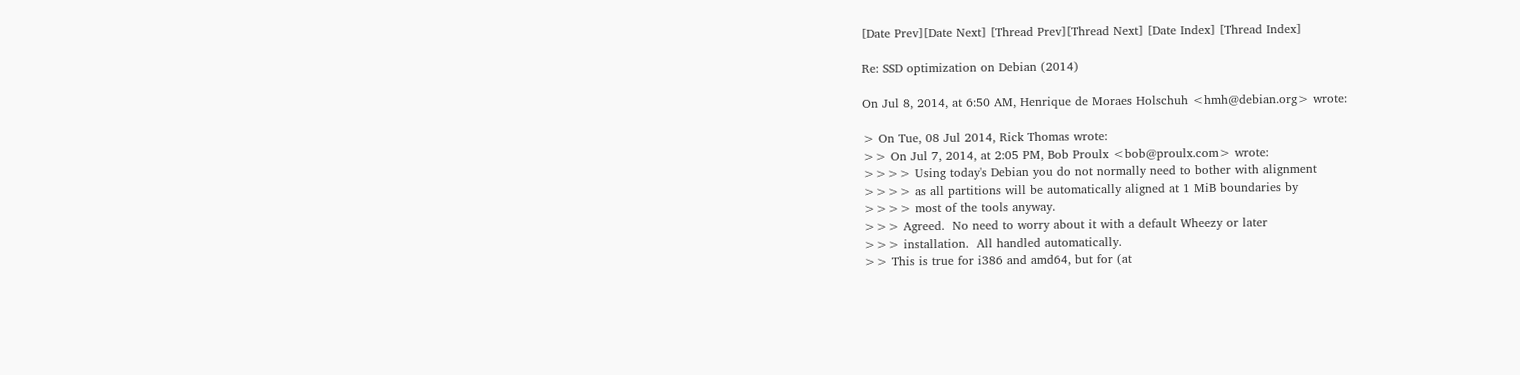[Date Prev][Date Next] [Thread Prev][Thread Next] [Date Index] [Thread Index]

Re: SSD optimization on Debian (2014)

On Jul 8, 2014, at 6:50 AM, Henrique de Moraes Holschuh <hmh@debian.org> wrote:

> On Tue, 08 Jul 2014, Rick Thomas wrote:
>> On Jul 7, 2014, at 2:05 PM, Bob Proulx <bob@proulx.com> wrote:
>>>> Using today's Debian you do not normally need to bother with alignment
>>>> as all partitions will be automatically aligned at 1 MiB boundaries by
>>>> most of the tools anyway.
>>> Agreed.  No need to worry about it with a default Wheezy or later
>>> installation.  All handled automatically.
>> This is true for i386 and amd64, but for (at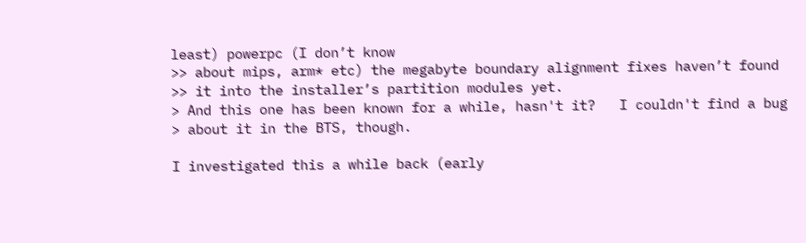least) powerpc (I don’t know
>> about mips, arm* etc) the megabyte boundary alignment fixes haven’t found
>> it into the installer’s partition modules yet.
> And this one has been known for a while, hasn't it?   I couldn't find a bug
> about it in the BTS, though.

I investigated this a while back (early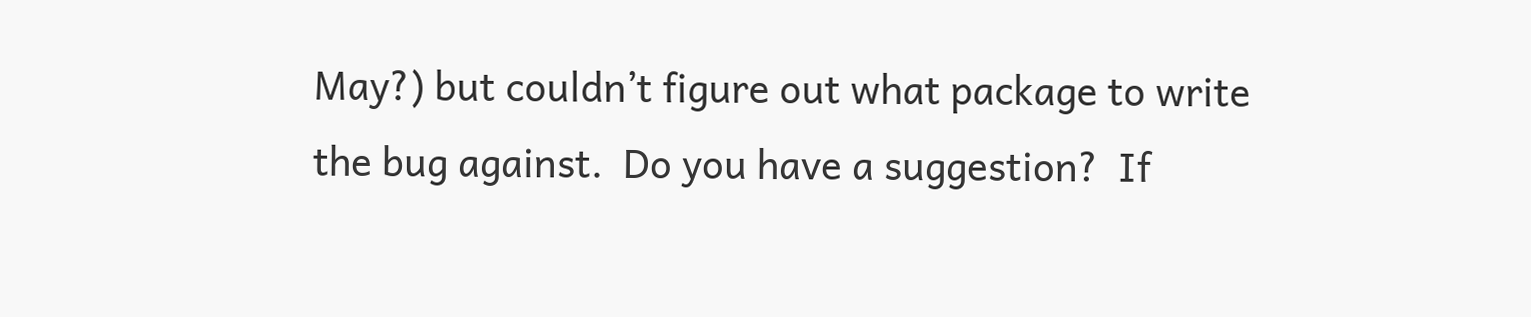May?) but couldn’t figure out what package to write the bug against.  Do you have a suggestion?  If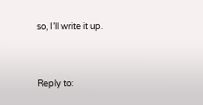so, I’ll write it up.


Reply to: